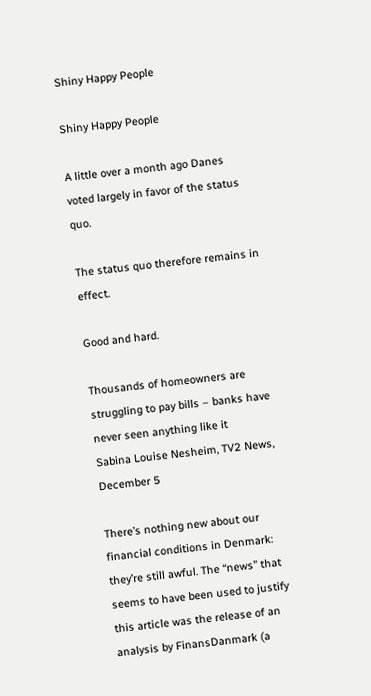Shiny Happy People

Shiny Happy People

A little over a month ago Danes voted largely in favor of the status quo.

The status quo therefore remains in effect.

Good and hard.

Thousands of homeowners are struggling to pay bills – banks have never seen anything like it
Sabina Louise Nesheim, TV2 News, December 5

There’s nothing new about our financial conditions in Denmark: they’re still awful. The “news” that seems to have been used to justify this article was the release of an analysis by FinansDanmark (a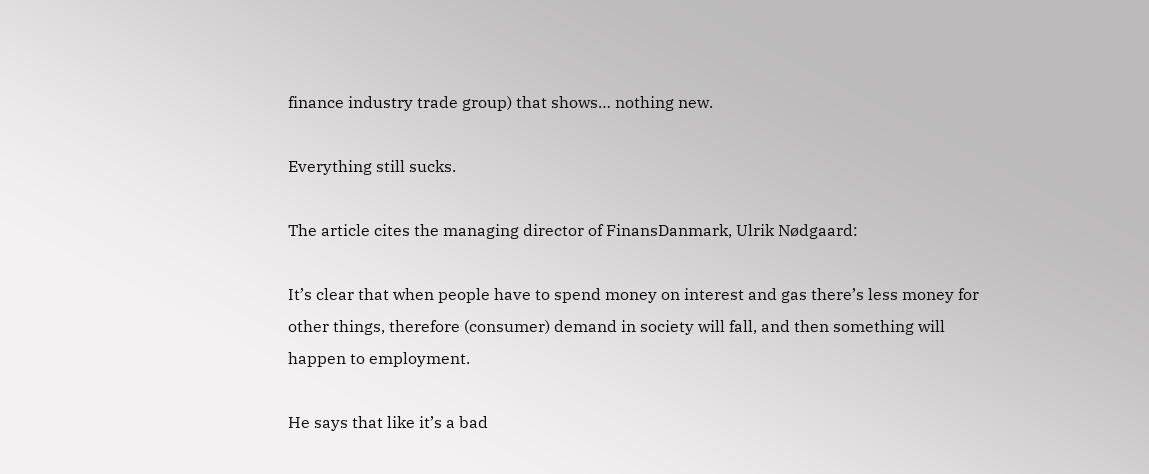finance industry trade group) that shows… nothing new.

Everything still sucks.

The article cites the managing director of FinansDanmark, Ulrik Nødgaard:

It’s clear that when people have to spend money on interest and gas there’s less money for other things, therefore (consumer) demand in society will fall, and then something will happen to employment.

He says that like it’s a bad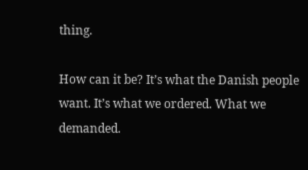thing.

How can it be? It’s what the Danish people want. It’s what we ordered. What we demanded.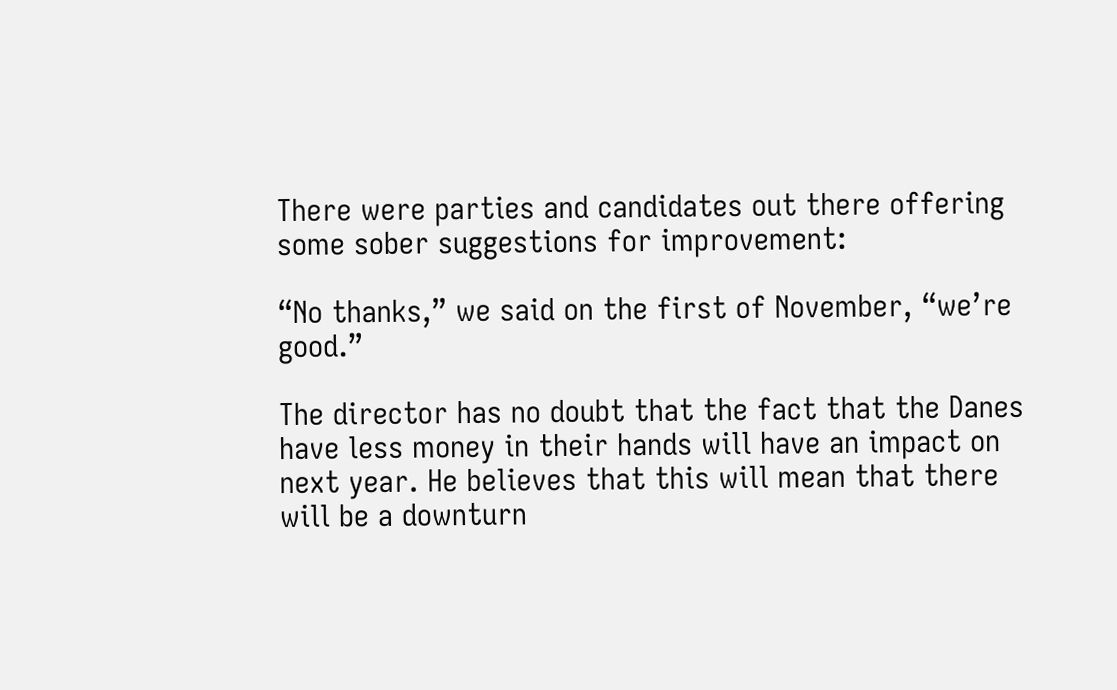There were parties and candidates out there offering some sober suggestions for improvement:

“No thanks,” we said on the first of November, “we’re good.”

The director has no doubt that the fact that the Danes have less money in their hands will have an impact on next year. He believes that this will mean that there will be a downturn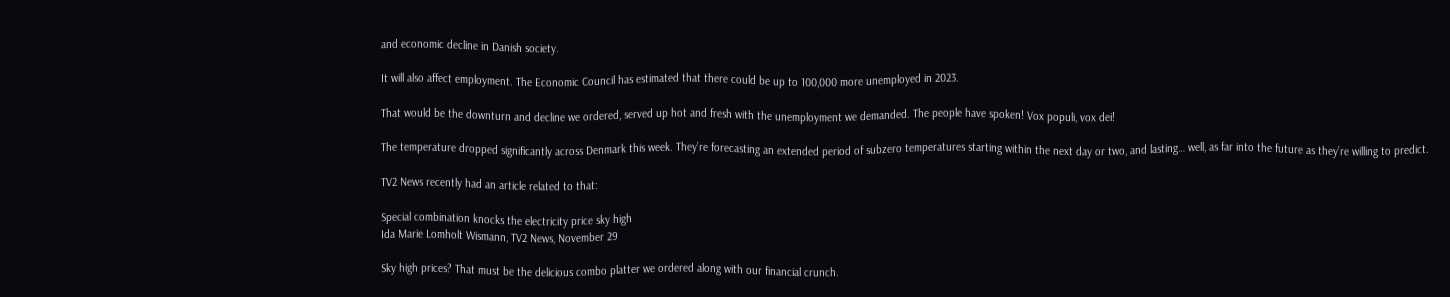and economic decline in Danish society.

It will also affect employment. The Economic Council has estimated that there could be up to 100,000 more unemployed in 2023.

That would be the downturn and decline we ordered, served up hot and fresh with the unemployment we demanded. The people have spoken! Vox populi, vox dei!

The temperature dropped significantly across Denmark this week. They’re forecasting an extended period of subzero temperatures starting within the next day or two, and lasting… well, as far into the future as they’re willing to predict.

TV2 News recently had an article related to that:

Special combination knocks the electricity price sky high
Ida Marie Lomholt Wismann, TV2 News, November 29

Sky high prices? That must be the delicious combo platter we ordered along with our financial crunch.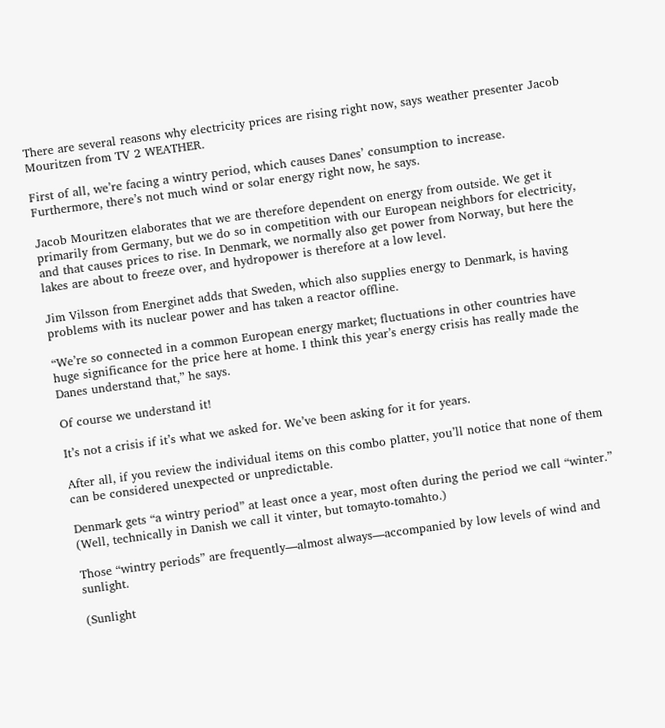There are several reasons why electricity prices are rising right now, says weather presenter Jacob Mouritzen from TV 2 WEATHER.

First of all, we’re facing a wintry period, which causes Danes’ consumption to increase. Furthermore, there’s not much wind or solar energy right now, he says.

Jacob Mouritzen elaborates that we are therefore dependent on energy from outside. We get it primarily from Germany, but we do so in competition with our European neighbors for electricity, and that causes prices to rise. In Denmark, we normally also get power from Norway, but here the lakes are about to freeze over, and hydropower is therefore at a low level.

Jim Vilsson from Energinet adds that Sweden, which also supplies energy to Denmark, is having problems with its nuclear power and has taken a reactor offline.

“We’re so connected in a common European energy market; fluctuations in other countries have huge significance for the price here at home. I think this year’s energy crisis has really made the Danes understand that,” he says.

Of course we understand it!

It’s not a crisis if it’s what we asked for. We’ve been asking for it for years.

After all, if you review the individual items on this combo platter, you’ll notice that none of them can be considered unexpected or unpredictable.

Denmark gets “a wintry period” at least once a year, most often during the period we call “winter.” (Well, technically in Danish we call it vinter, but tomayto-tomahto.)

Those “wintry periods” are frequently—almost always—accompanied by low levels of wind and sunlight.

(Sunlight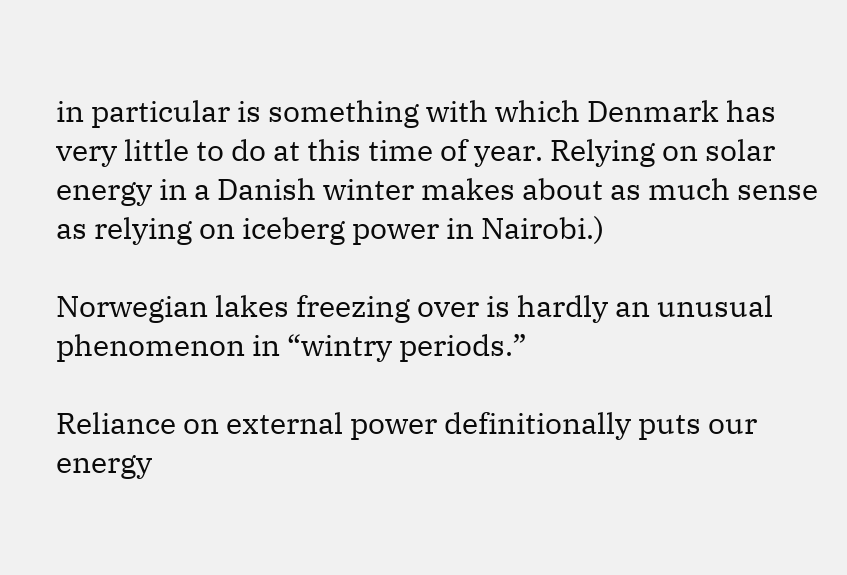in particular is something with which Denmark has very little to do at this time of year. Relying on solar energy in a Danish winter makes about as much sense as relying on iceberg power in Nairobi.)

Norwegian lakes freezing over is hardly an unusual phenomenon in “wintry periods.”

Reliance on external power definitionally puts our energy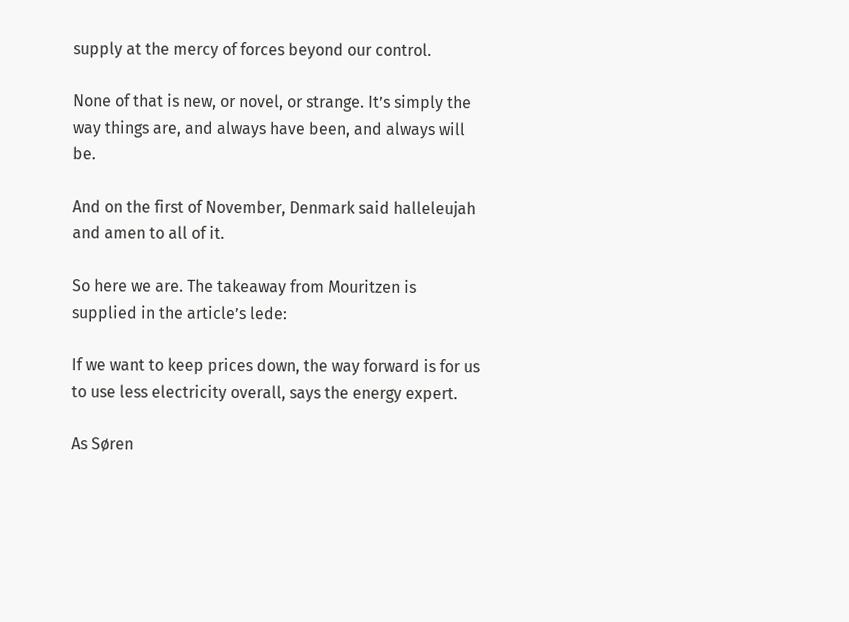supply at the mercy of forces beyond our control.

None of that is new, or novel, or strange. It’s simply the way things are, and always have been, and always will be.

And on the first of November, Denmark said halleleujah and amen to all of it.

So here we are. The takeaway from Mouritzen is supplied in the article’s lede:

If we want to keep prices down, the way forward is for us to use less electricity overall, says the energy expert.

As Søren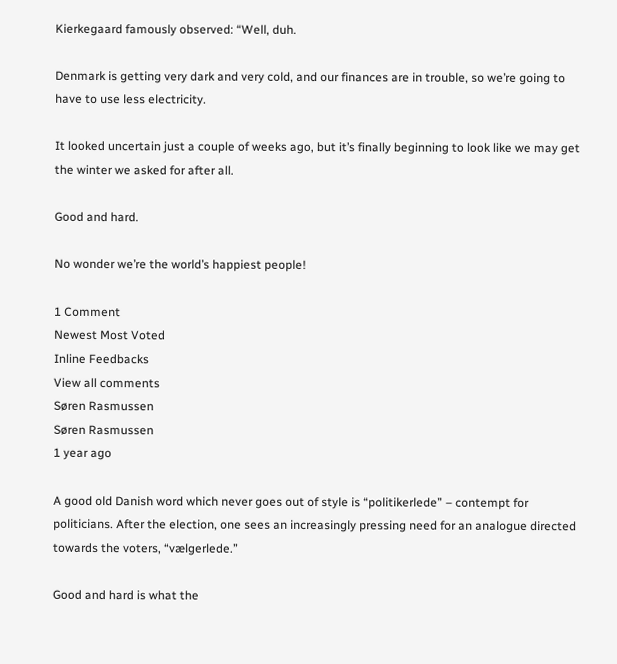Kierkegaard famously observed: “Well, duh.

Denmark is getting very dark and very cold, and our finances are in trouble, so we’re going to have to use less electricity.

It looked uncertain just a couple of weeks ago, but it’s finally beginning to look like we may get the winter we asked for after all.

Good and hard.

No wonder we’re the world’s happiest people!

1 Comment
Newest Most Voted
Inline Feedbacks
View all comments
Søren Rasmussen
Søren Rasmussen
1 year ago

A good old Danish word which never goes out of style is “politikerlede” – contempt for politicians. After the election, one sees an increasingly pressing need for an analogue directed towards the voters, “vælgerlede.”

Good and hard is what the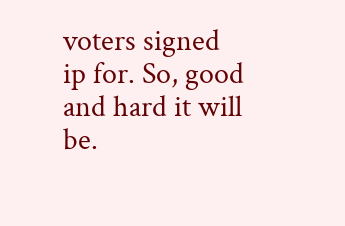voters signed ip for. So, good and hard it will be.